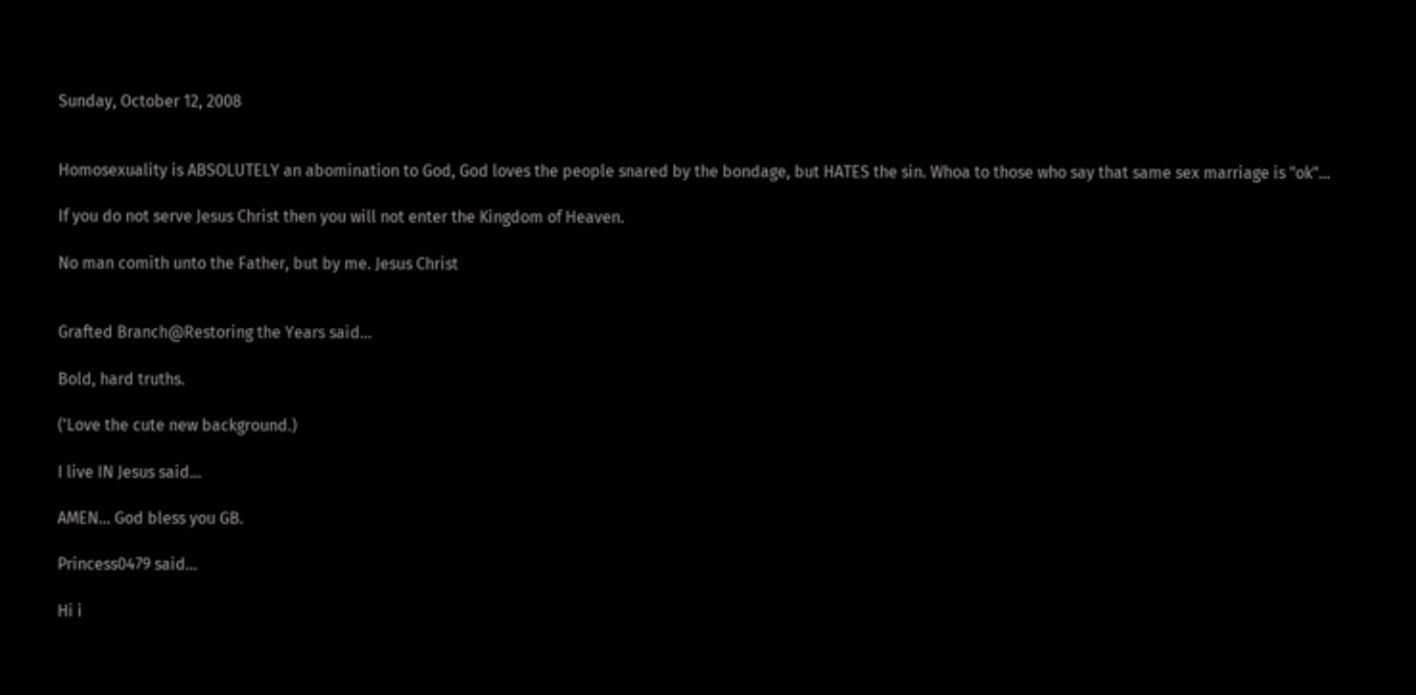Sunday, October 12, 2008


Homosexuality is ABSOLUTELY an abomination to God, God loves the people snared by the bondage, but HATES the sin. Whoa to those who say that same sex marriage is "ok"...

If you do not serve Jesus Christ then you will not enter the Kingdom of Heaven.

No man comith unto the Father, but by me. Jesus Christ


Grafted Branch@Restoring the Years said...

Bold, hard truths.

('Love the cute new background.)

I live IN Jesus said...

AMEN... God bless you GB.

Princess0479 said...

Hi i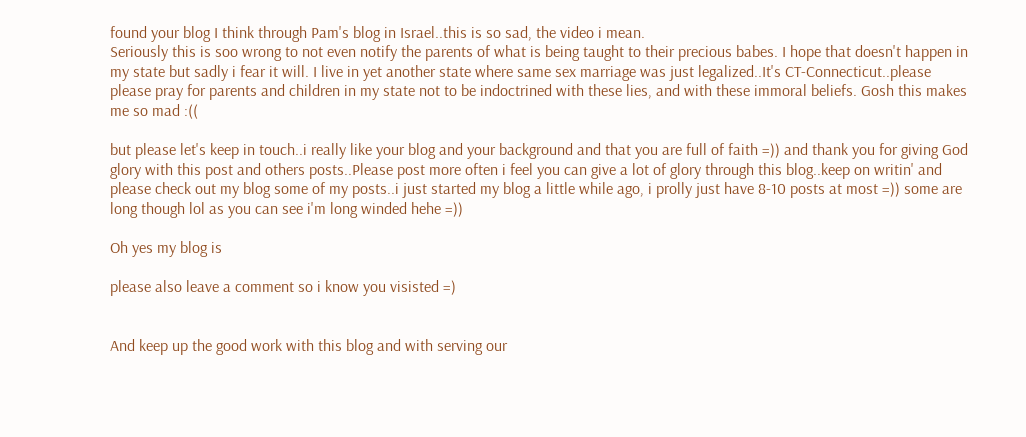found your blog I think through Pam's blog in Israel..this is so sad, the video i mean.
Seriously this is soo wrong to not even notify the parents of what is being taught to their precious babes. I hope that doesn't happen in my state but sadly i fear it will. I live in yet another state where same sex marriage was just legalized..It's CT-Connecticut..please please pray for parents and children in my state not to be indoctrined with these lies, and with these immoral beliefs. Gosh this makes me so mad :((

but please let's keep in touch..i really like your blog and your background and that you are full of faith =)) and thank you for giving God glory with this post and others posts..Please post more often i feel you can give a lot of glory through this blog..keep on writin' and please check out my blog some of my posts..i just started my blog a little while ago, i prolly just have 8-10 posts at most =)) some are long though lol as you can see i'm long winded hehe =))

Oh yes my blog is

please also leave a comment so i know you visisted =)


And keep up the good work with this blog and with serving our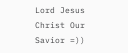Lord Jesus Christ Our Savior =))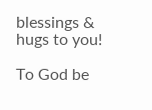blessings & hugs to you!

To God be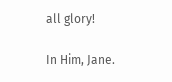all glory!

In Him, Jane.